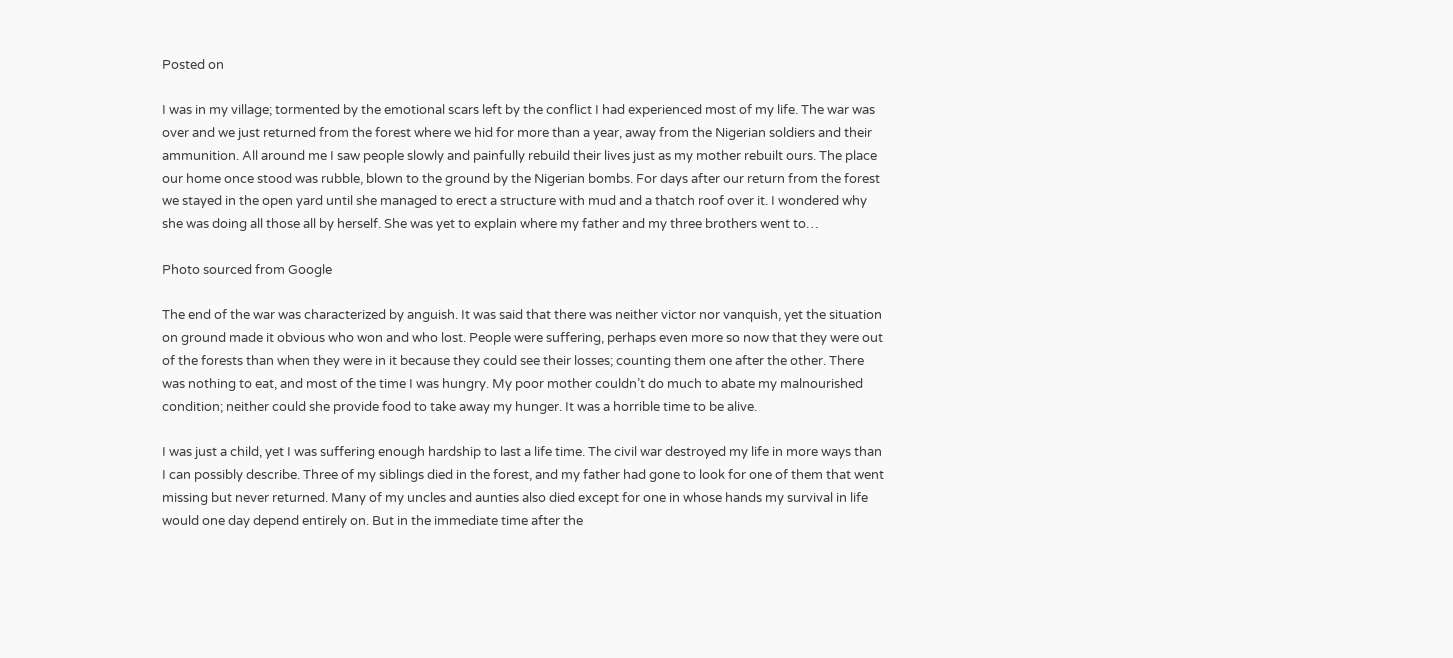Posted on

I was in my village; tormented by the emotional scars left by the conflict I had experienced most of my life. The war was over and we just returned from the forest where we hid for more than a year, away from the Nigerian soldiers and their ammunition. All around me I saw people slowly and painfully rebuild their lives just as my mother rebuilt ours. The place our home once stood was rubble, blown to the ground by the Nigerian bombs. For days after our return from the forest we stayed in the open yard until she managed to erect a structure with mud and a thatch roof over it. I wondered why she was doing all those all by herself. She was yet to explain where my father and my three brothers went to…

Photo sourced from Google

The end of the war was characterized by anguish. It was said that there was neither victor nor vanquish, yet the situation on ground made it obvious who won and who lost. People were suffering, perhaps even more so now that they were out of the forests than when they were in it because they could see their losses; counting them one after the other. There was nothing to eat, and most of the time I was hungry. My poor mother couldn’t do much to abate my malnourished condition; neither could she provide food to take away my hunger. It was a horrible time to be alive.

I was just a child, yet I was suffering enough hardship to last a life time. The civil war destroyed my life in more ways than I can possibly describe. Three of my siblings died in the forest, and my father had gone to look for one of them that went missing but never returned. Many of my uncles and aunties also died except for one in whose hands my survival in life would one day depend entirely on. But in the immediate time after the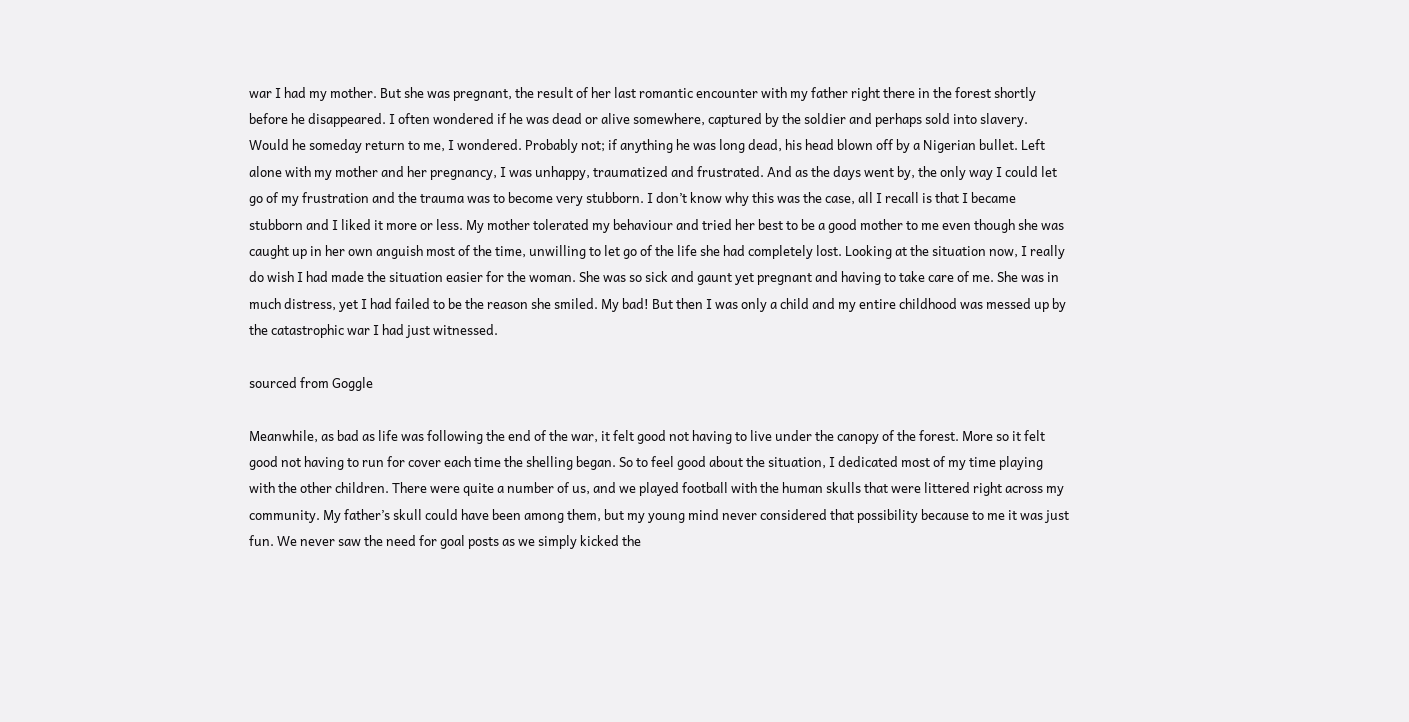war I had my mother. But she was pregnant, the result of her last romantic encounter with my father right there in the forest shortly before he disappeared. I often wondered if he was dead or alive somewhere, captured by the soldier and perhaps sold into slavery. Would he someday return to me, I wondered. Probably not; if anything he was long dead, his head blown off by a Nigerian bullet. Left alone with my mother and her pregnancy, I was unhappy, traumatized and frustrated. And as the days went by, the only way I could let go of my frustration and the trauma was to become very stubborn. I don’t know why this was the case, all I recall is that I became stubborn and I liked it more or less. My mother tolerated my behaviour and tried her best to be a good mother to me even though she was caught up in her own anguish most of the time, unwilling to let go of the life she had completely lost. Looking at the situation now, I really do wish I had made the situation easier for the woman. She was so sick and gaunt yet pregnant and having to take care of me. She was in much distress, yet I had failed to be the reason she smiled. My bad! But then I was only a child and my entire childhood was messed up by the catastrophic war I had just witnessed.

sourced from Goggle

Meanwhile, as bad as life was following the end of the war, it felt good not having to live under the canopy of the forest. More so it felt good not having to run for cover each time the shelling began. So to feel good about the situation, I dedicated most of my time playing with the other children. There were quite a number of us, and we played football with the human skulls that were littered right across my community. My father’s skull could have been among them, but my young mind never considered that possibility because to me it was just fun. We never saw the need for goal posts as we simply kicked the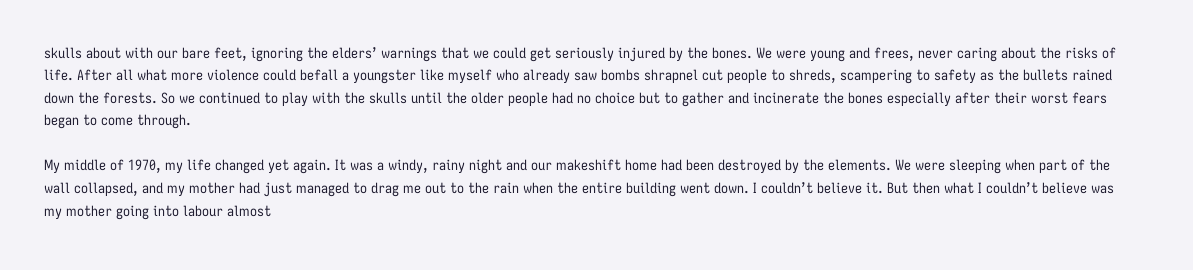skulls about with our bare feet, ignoring the elders’ warnings that we could get seriously injured by the bones. We were young and frees, never caring about the risks of life. After all what more violence could befall a youngster like myself who already saw bombs shrapnel cut people to shreds, scampering to safety as the bullets rained down the forests. So we continued to play with the skulls until the older people had no choice but to gather and incinerate the bones especially after their worst fears began to come through.

My middle of 1970, my life changed yet again. It was a windy, rainy night and our makeshift home had been destroyed by the elements. We were sleeping when part of the wall collapsed, and my mother had just managed to drag me out to the rain when the entire building went down. I couldn’t believe it. But then what I couldn’t believe was my mother going into labour almost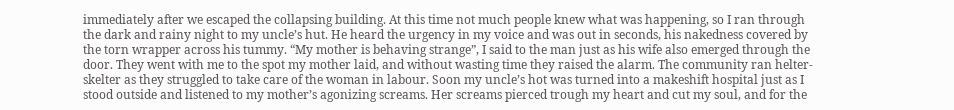immediately after we escaped the collapsing building. At this time not much people knew what was happening, so I ran through the dark and rainy night to my uncle’s hut. He heard the urgency in my voice and was out in seconds, his nakedness covered by the torn wrapper across his tummy. “My mother is behaving strange”, I said to the man just as his wife also emerged through the door. They went with me to the spot my mother laid, and without wasting time they raised the alarm. The community ran helter-skelter as they struggled to take care of the woman in labour. Soon my uncle’s hot was turned into a makeshift hospital just as I stood outside and listened to my mother’s agonizing screams. Her screams pierced trough my heart and cut my soul, and for the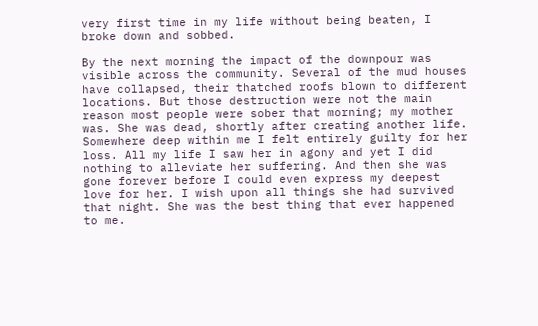very first time in my life without being beaten, I broke down and sobbed.

By the next morning the impact of the downpour was visible across the community. Several of the mud houses have collapsed, their thatched roofs blown to different locations. But those destruction were not the main reason most people were sober that morning; my mother was. She was dead, shortly after creating another life. Somewhere deep within me I felt entirely guilty for her loss. All my life I saw her in agony and yet I did nothing to alleviate her suffering. And then she was gone forever before I could even express my deepest love for her. I wish upon all things she had survived that night. She was the best thing that ever happened to me.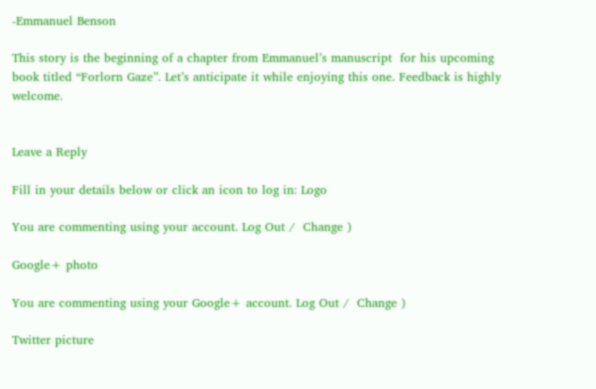-Emmanuel Benson

This story is the beginning of a chapter from Emmanuel’s manuscript  for his upcoming book titled “Forlorn Gaze”. Let’s anticipate it while enjoying this one. Feedback is highly welcome.


Leave a Reply

Fill in your details below or click an icon to log in: Logo

You are commenting using your account. Log Out /  Change )

Google+ photo

You are commenting using your Google+ account. Log Out /  Change )

Twitter picture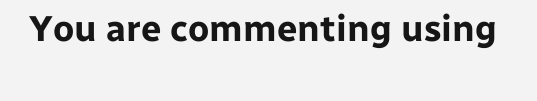You are commenting using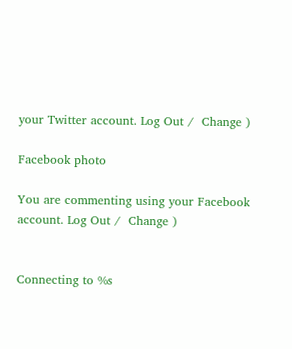your Twitter account. Log Out /  Change )

Facebook photo

You are commenting using your Facebook account. Log Out /  Change )


Connecting to %s